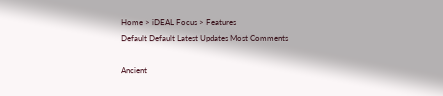Home > iDEAL Focus > Features
Default Default Latest Updates Most Comments

Ancient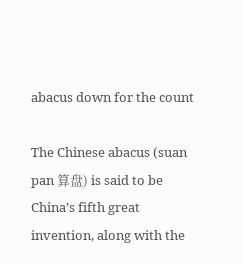abacus down for the count

The Chinese abacus (suan pan 算盘) is said to be China’s fifth great invention, along with the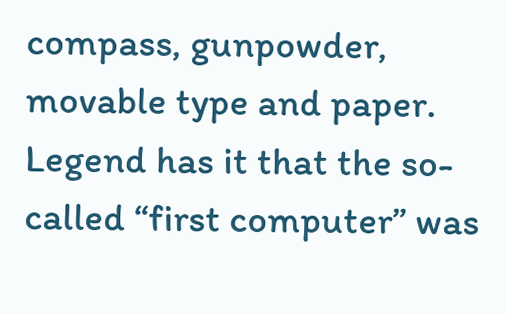compass, gunpowder, movable type and paper. Legend has it that the so-called “first computer” was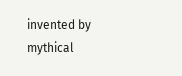invented by mythical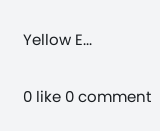Yellow E...

0 like 0 comment